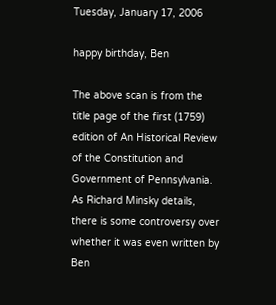Tuesday, January 17, 2006

happy birthday, Ben

The above scan is from the title page of the first (1759) edition of An Historical Review of the Constitution and Government of Pennsylvania. As Richard Minsky details, there is some controversy over whether it was even written by Ben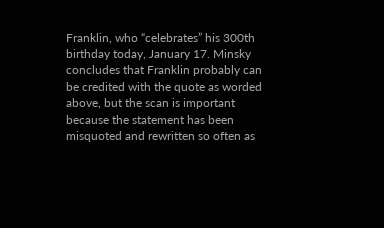Franklin, who “celebrates” his 300th birthday today, January 17. Minsky concludes that Franklin probably can be credited with the quote as worded above, but the scan is important because the statement has been misquoted and rewritten so often as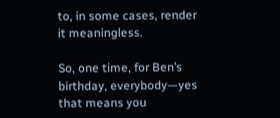to, in some cases, render it meaningless.

So, one time, for Ben’s birthday, everybody—yes that means you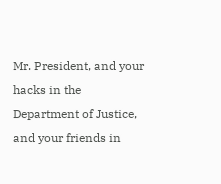Mr. President, and your hacks in the Department of Justice, and your friends in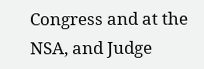Congress and at the NSA, and Judge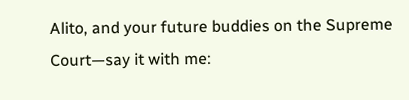Alito, and your future buddies on the Supreme Court—say it with me: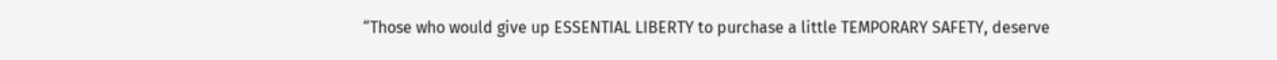“Those who would give up ESSENTIAL LIBERTY to purchase a little TEMPORARY SAFETY, deserve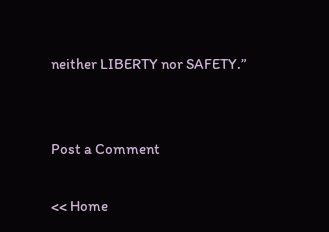neither LIBERTY nor SAFETY.”


Post a Comment

<< Home